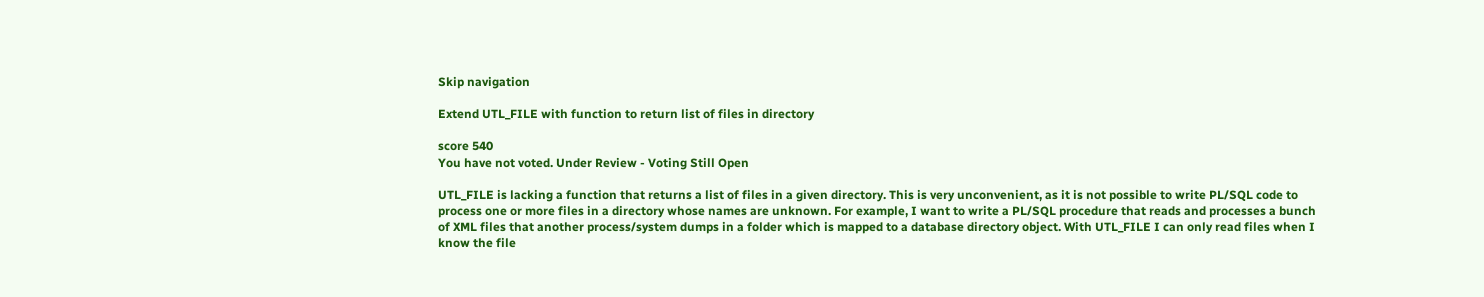Skip navigation

Extend UTL_FILE with function to return list of files in directory

score 540
You have not voted. Under Review - Voting Still Open

UTL_FILE is lacking a function that returns a list of files in a given directory. This is very unconvenient, as it is not possible to write PL/SQL code to process one or more files in a directory whose names are unknown. For example, I want to write a PL/SQL procedure that reads and processes a bunch of XML files that another process/system dumps in a folder which is mapped to a database directory object. With UTL_FILE I can only read files when I know the file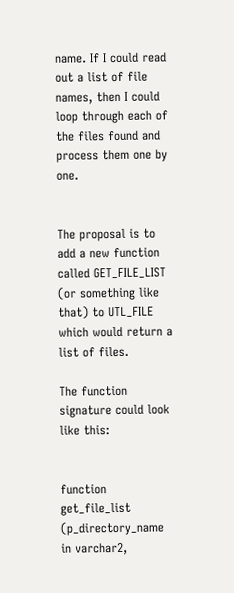name. If I could read out a list of file names, then I could loop through each of the files found and process them one by one.


The proposal is to add a new function called GET_FILE_LIST (or something like that) to UTL_FILE which would return a list of files.

The function signature could look like this:


function get_file_list (p_directory_name in varchar2,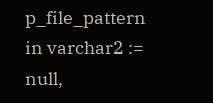p_file_pattern in varchar2 := null,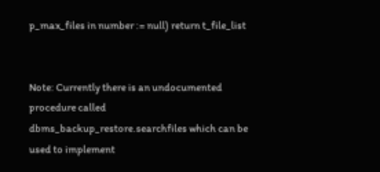p_max_files in number := null) return t_file_list


Note: Currently there is an undocumented procedure called dbms_backup_restore.searchfiles which can be used to implement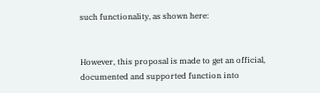such functionality, as shown here:


However, this proposal is made to get an official, documented and supported function into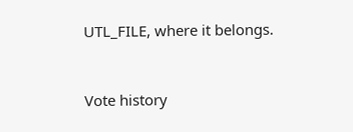UTL_FILE, where it belongs.


Vote history